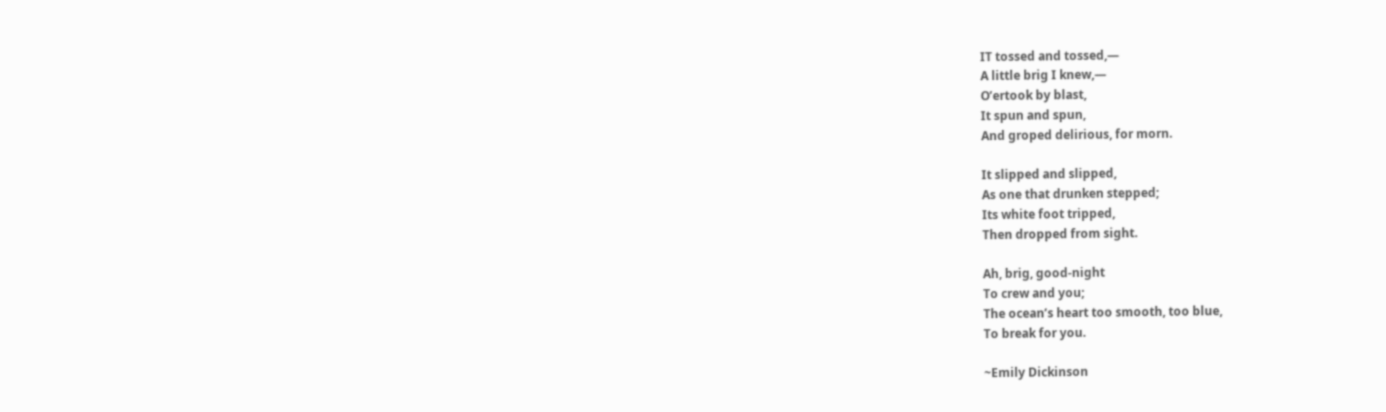IT tossed and tossed,—
A little brig I knew,—
O’ertook by blast,
It spun and spun,
And groped delirious, for morn.

It slipped and slipped,
As one that drunken stepped;
Its white foot tripped,
Then dropped from sight.

Ah, brig, good-night
To crew and you;
The ocean’s heart too smooth, too blue,
To break for you.

~Emily Dickinson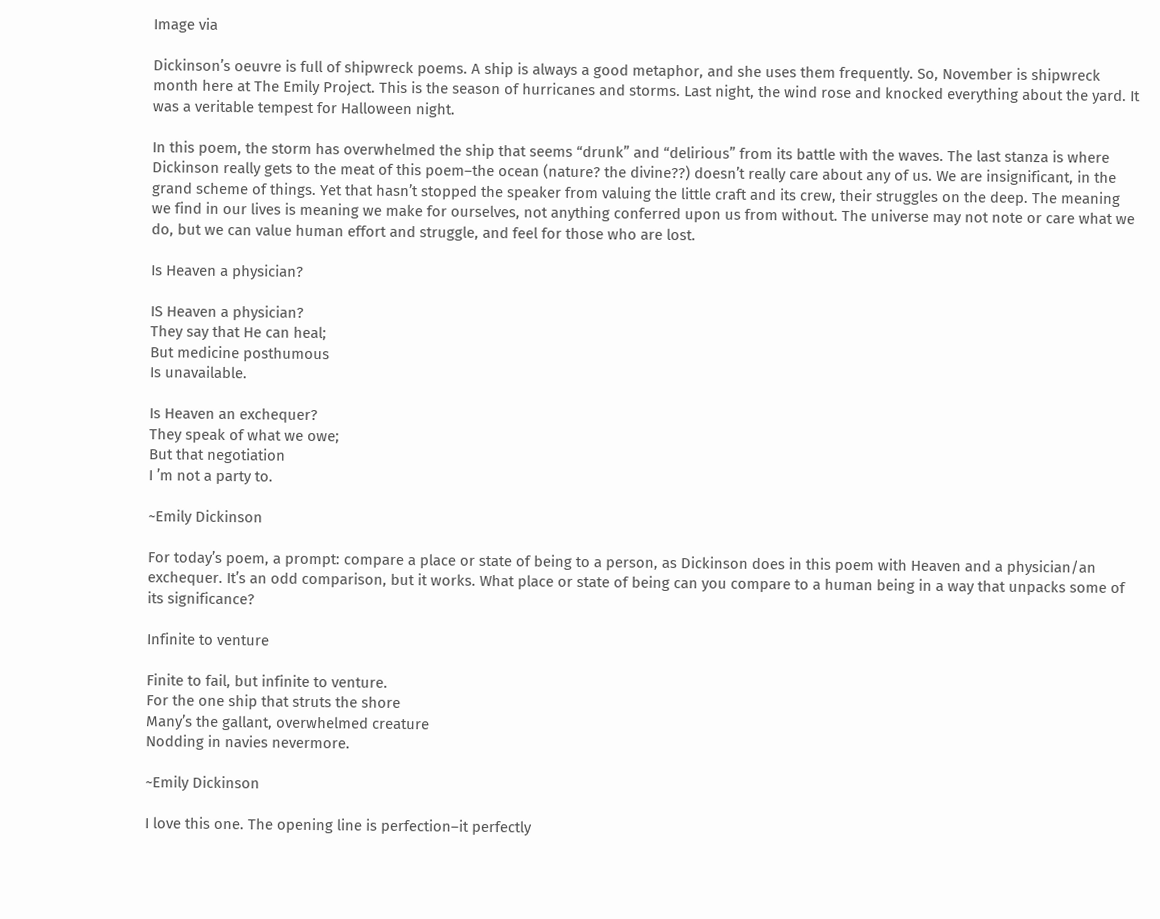Image via

Dickinson’s oeuvre is full of shipwreck poems. A ship is always a good metaphor, and she uses them frequently. So, November is shipwreck month here at The Emily Project. This is the season of hurricanes and storms. Last night, the wind rose and knocked everything about the yard. It was a veritable tempest for Halloween night.

In this poem, the storm has overwhelmed the ship that seems “drunk” and “delirious” from its battle with the waves. The last stanza is where Dickinson really gets to the meat of this poem–the ocean (nature? the divine??) doesn’t really care about any of us. We are insignificant, in the grand scheme of things. Yet that hasn’t stopped the speaker from valuing the little craft and its crew, their struggles on the deep. The meaning we find in our lives is meaning we make for ourselves, not anything conferred upon us from without. The universe may not note or care what we do, but we can value human effort and struggle, and feel for those who are lost.

Is Heaven a physician?

IS Heaven a physician?
They say that He can heal;
But medicine posthumous
Is unavailable.

Is Heaven an exchequer?
They speak of what we owe;
But that negotiation
I ’m not a party to.

~Emily Dickinson

For today’s poem, a prompt: compare a place or state of being to a person, as Dickinson does in this poem with Heaven and a physician/an exchequer. It’s an odd comparison, but it works. What place or state of being can you compare to a human being in a way that unpacks some of its significance?

Infinite to venture

Finite to fail, but infinite to venture.
For the one ship that struts the shore
Many’s the gallant, overwhelmed creature
Nodding in navies nevermore.

~Emily Dickinson

I love this one. The opening line is perfection–it perfectly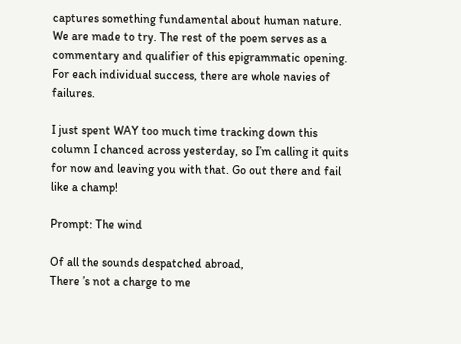captures something fundamental about human nature. We are made to try. The rest of the poem serves as a commentary and qualifier of this epigrammatic opening. For each individual success, there are whole navies of failures.

I just spent WAY too much time tracking down this column I chanced across yesterday, so I’m calling it quits for now and leaving you with that. Go out there and fail like a champ!

Prompt: The wind

Of all the sounds despatched abroad,
There ’s not a charge to me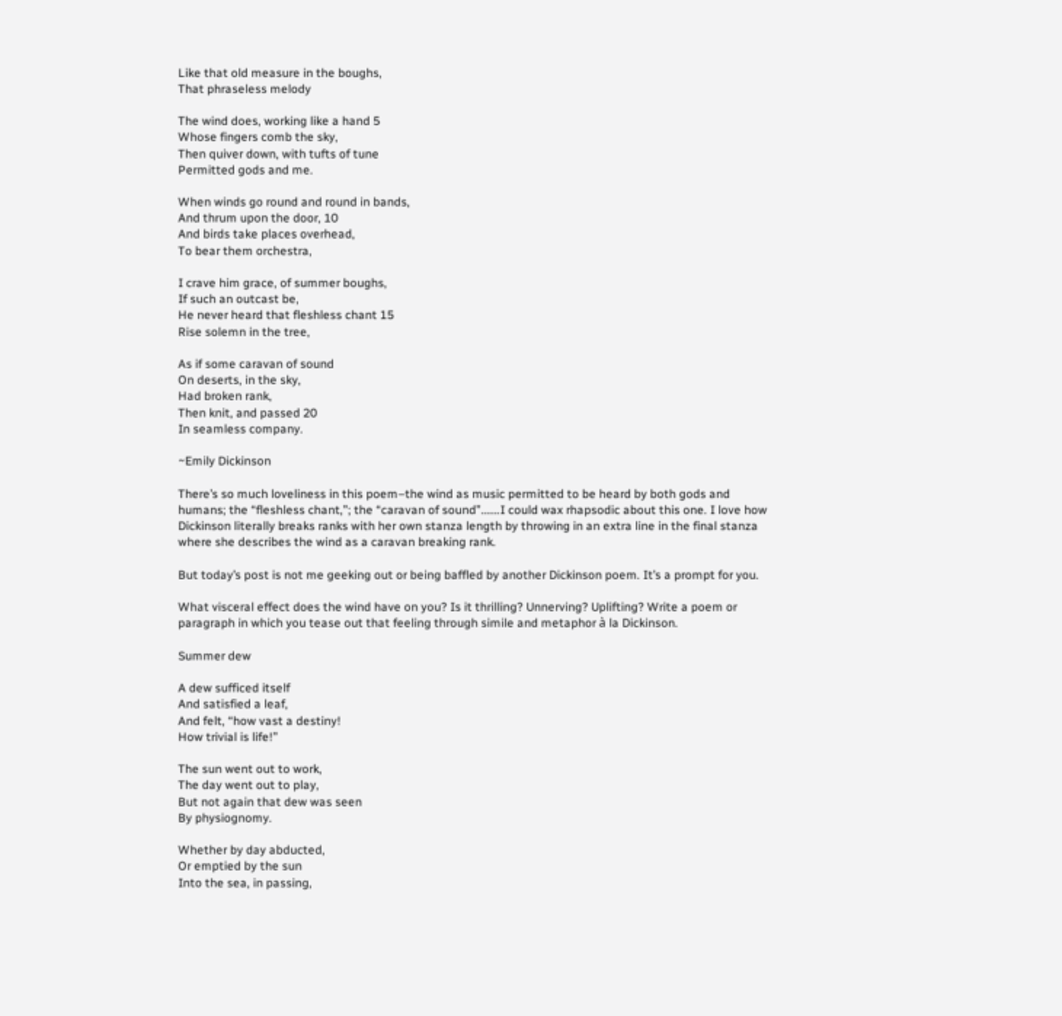Like that old measure in the boughs,
That phraseless melody

The wind does, working like a hand 5
Whose fingers comb the sky,
Then quiver down, with tufts of tune
Permitted gods and me.

When winds go round and round in bands,
And thrum upon the door, 10
And birds take places overhead,
To bear them orchestra,

I crave him grace, of summer boughs,
If such an outcast be,
He never heard that fleshless chant 15
Rise solemn in the tree,

As if some caravan of sound
On deserts, in the sky,
Had broken rank,
Then knit, and passed 20
In seamless company.

~Emily Dickinson

There’s so much loveliness in this poem–the wind as music permitted to be heard by both gods and humans; the “fleshless chant,”; the “caravan of sound”…….I could wax rhapsodic about this one. I love how Dickinson literally breaks ranks with her own stanza length by throwing in an extra line in the final stanza where she describes the wind as a caravan breaking rank.

But today’s post is not me geeking out or being baffled by another Dickinson poem. It’s a prompt for you.

What visceral effect does the wind have on you? Is it thrilling? Unnerving? Uplifting? Write a poem or paragraph in which you tease out that feeling through simile and metaphor à la Dickinson.

Summer dew

A dew sufficed itself
And satisfied a leaf,
And felt, “how vast a destiny!
How trivial is life!”

The sun went out to work,
The day went out to play,
But not again that dew was seen
By physiognomy.

Whether by day abducted,
Or emptied by the sun
Into the sea, in passing,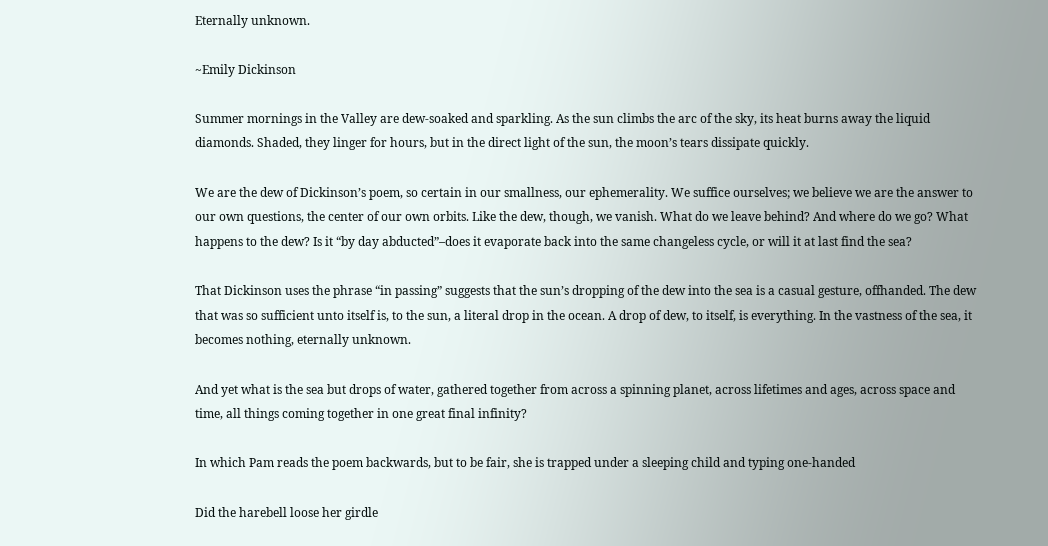Eternally unknown.

~Emily Dickinson

Summer mornings in the Valley are dew-soaked and sparkling. As the sun climbs the arc of the sky, its heat burns away the liquid diamonds. Shaded, they linger for hours, but in the direct light of the sun, the moon’s tears dissipate quickly.

We are the dew of Dickinson’s poem, so certain in our smallness, our ephemerality. We suffice ourselves; we believe we are the answer to our own questions, the center of our own orbits. Like the dew, though, we vanish. What do we leave behind? And where do we go? What happens to the dew? Is it “by day abducted”–does it evaporate back into the same changeless cycle, or will it at last find the sea?

That Dickinson uses the phrase “in passing” suggests that the sun’s dropping of the dew into the sea is a casual gesture, offhanded. The dew that was so sufficient unto itself is, to the sun, a literal drop in the ocean. A drop of dew, to itself, is everything. In the vastness of the sea, it becomes nothing, eternally unknown.

And yet what is the sea but drops of water, gathered together from across a spinning planet, across lifetimes and ages, across space and time, all things coming together in one great final infinity?

In which Pam reads the poem backwards, but to be fair, she is trapped under a sleeping child and typing one-handed

Did the harebell loose her girdle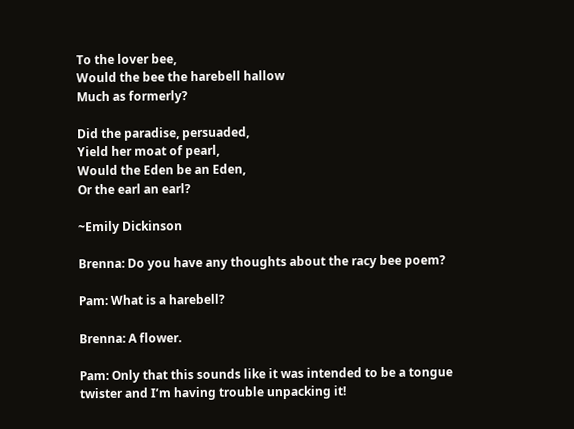To the lover bee,
Would the bee the harebell hallow
Much as formerly?

Did the paradise, persuaded,
Yield her moat of pearl,
Would the Eden be an Eden,
Or the earl an earl?

~Emily Dickinson

Brenna: Do you have any thoughts about the racy bee poem?

Pam: What is a harebell?

Brenna: A flower.

Pam: Only that this sounds like it was intended to be a tongue twister and I’m having trouble unpacking it!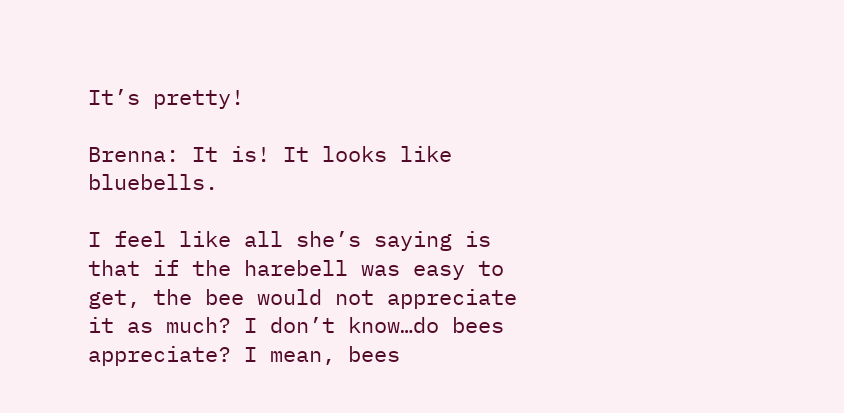It’s pretty!

Brenna: It is! It looks like bluebells.

I feel like all she’s saying is that if the harebell was easy to get, the bee would not appreciate it as much? I don’t know…do bees appreciate? I mean, bees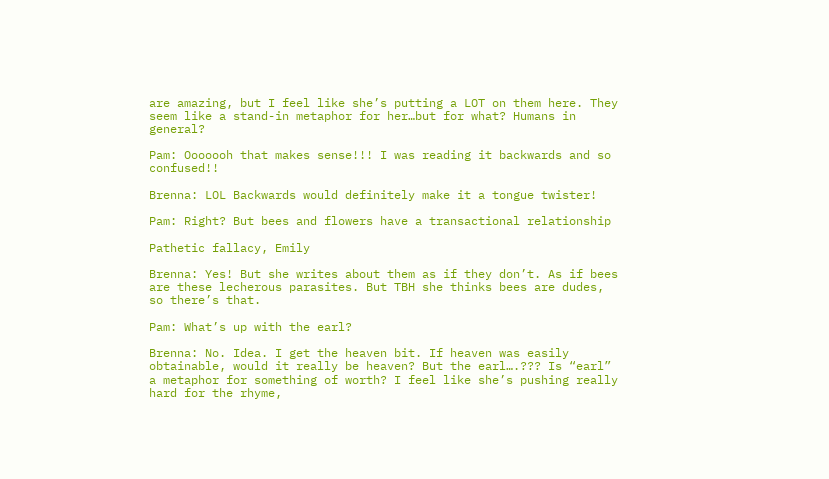are amazing, but I feel like she’s putting a LOT on them here. They seem like a stand-in metaphor for her…but for what? Humans in general?

Pam: Ooooooh that makes sense!!! I was reading it backwards and so confused!!

Brenna: LOL Backwards would definitely make it a tongue twister!

Pam: Right? But bees and flowers have a transactional relationship

Pathetic fallacy, Emily

Brenna: Yes! But she writes about them as if they don’t. As if bees are these lecherous parasites. But TBH she thinks bees are dudes, so there’s that.

Pam: What’s up with the earl?

Brenna: No. Idea. I get the heaven bit. If heaven was easily obtainable, would it really be heaven? But the earl….??? Is “earl” a metaphor for something of worth? I feel like she’s pushing really hard for the rhyme,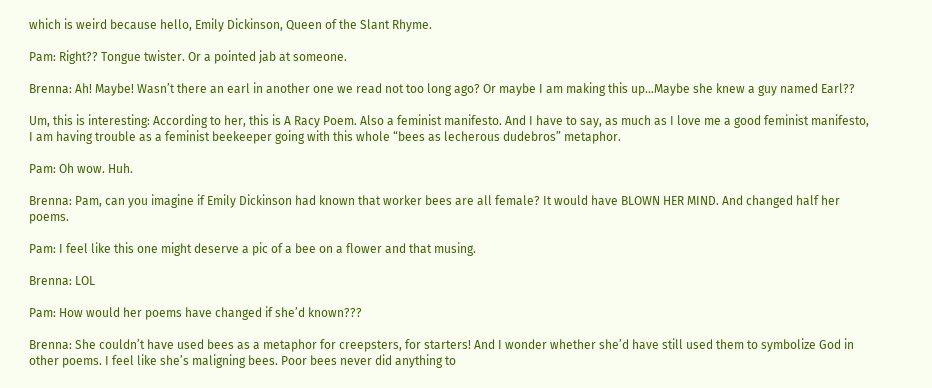which is weird because hello, Emily Dickinson, Queen of the Slant Rhyme.

Pam: Right?? Tongue twister. Or a pointed jab at someone.

Brenna: Ah! Maybe! Wasn’t there an earl in another one we read not too long ago? Or maybe I am making this up…Maybe she knew a guy named Earl??

Um, this is interesting: According to her, this is A Racy Poem. Also a feminist manifesto. And I have to say, as much as I love me a good feminist manifesto, I am having trouble as a feminist beekeeper going with this whole “bees as lecherous dudebros” metaphor.

Pam: Oh wow. Huh.

Brenna: Pam, can you imagine if Emily Dickinson had known that worker bees are all female? It would have BLOWN HER MIND. And changed half her poems.

Pam: I feel like this one might deserve a pic of a bee on a flower and that musing.

Brenna: LOL

Pam: How would her poems have changed if she’d known???

Brenna: She couldn’t have used bees as a metaphor for creepsters, for starters! And I wonder whether she’d have still used them to symbolize God in other poems. I feel like she’s maligning bees. Poor bees never did anything to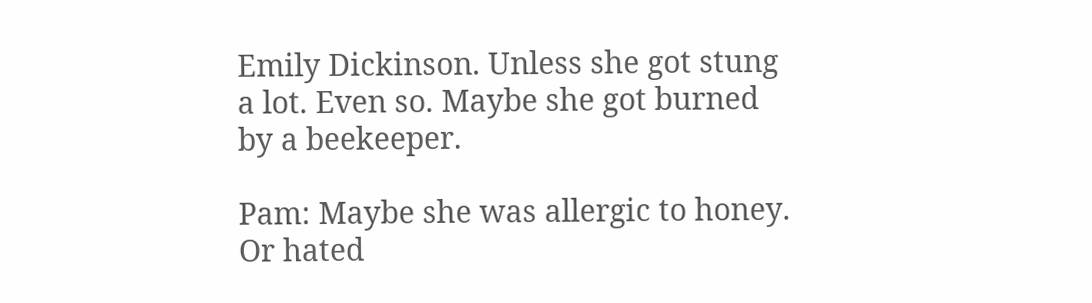Emily Dickinson. Unless she got stung a lot. Even so. Maybe she got burned by a beekeeper.

Pam: Maybe she was allergic to honey. Or hated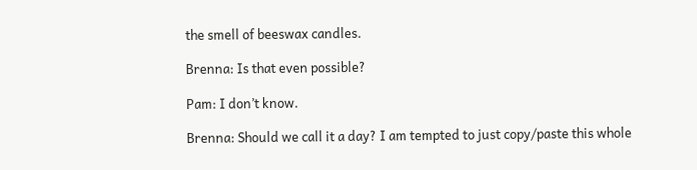the smell of beeswax candles.

Brenna: Is that even possible?

Pam: I don’t know.

Brenna: Should we call it a day? I am tempted to just copy/paste this whole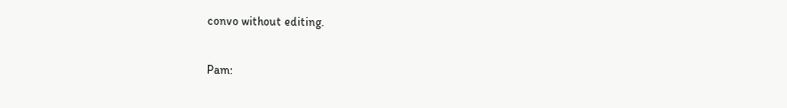convo without editing.

Pam: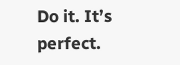Do it. It’s perfect.